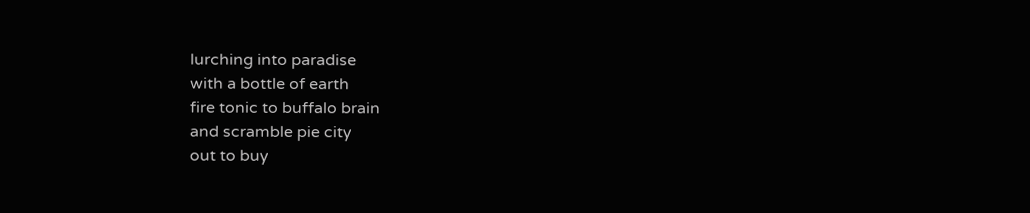lurching into paradise
with a bottle of earth
fire tonic to buffalo brain
and scramble pie city
out to buy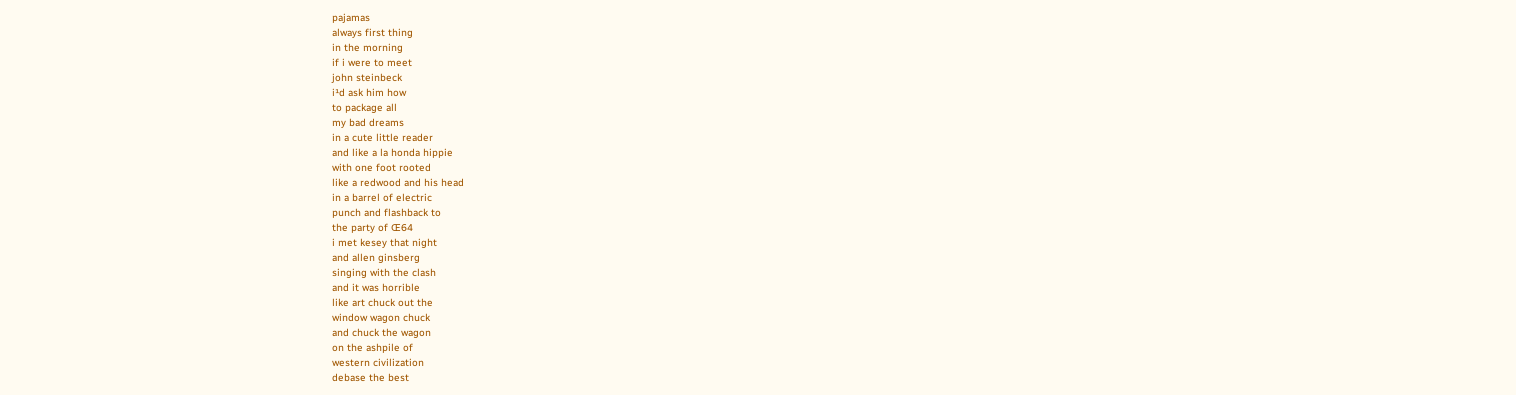pajamas
always first thing
in the morning
if i were to meet
john steinbeck
i¹d ask him how
to package all
my bad dreams
in a cute little reader
and like a la honda hippie
with one foot rooted
like a redwood and his head
in a barrel of electric
punch and flashback to
the party of Œ64
i met kesey that night
and allen ginsberg
singing with the clash
and it was horrible
like art chuck out the
window wagon chuck
and chuck the wagon
on the ashpile of
western civilization
debase the best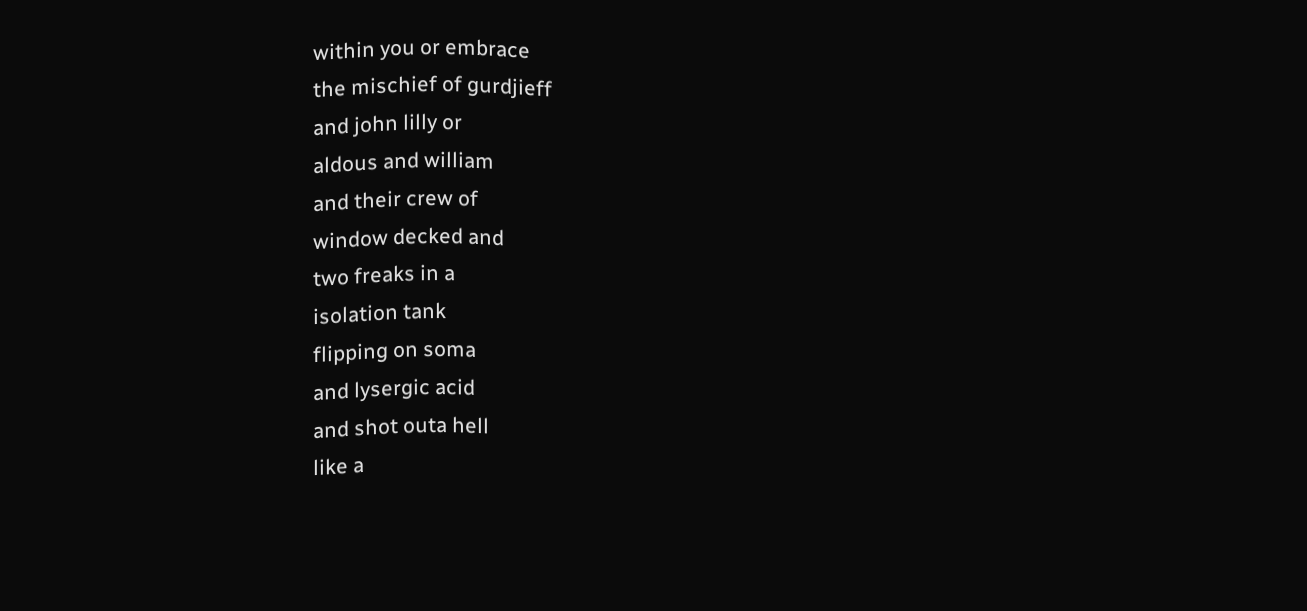within you or embrace
the mischief of gurdjieff
and john lilly or
aldous and william
and their crew of
window decked and
two freaks in a
isolation tank
flipping on soma
and lysergic acid
and shot outa hell
like a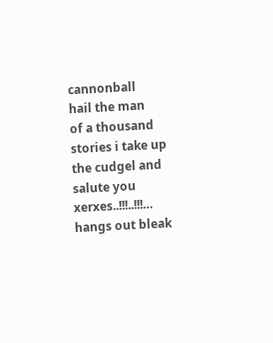cannonball
hail the man
of a thousand
stories i take up
the cudgel and
salute you xerxes..!!!..!!!…
hangs out bleak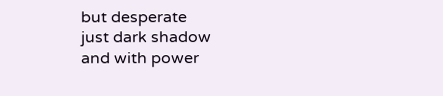but desperate
just dark shadow
and with power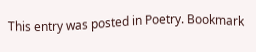This entry was posted in Poetry. Bookmark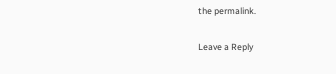the permalink.

Leave a Reply